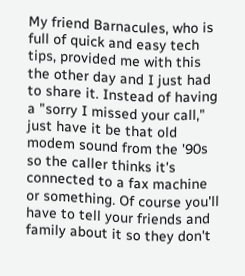My friend Barnacules, who is full of quick and easy tech tips, provided me with this the other day and I just had to share it. Instead of having a "sorry I missed your call," just have it be that old modem sound from the '90s so the caller thinks it's connected to a fax machine or something. Of course you'll have to tell your friends and family about it so they don't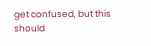get confused, but this should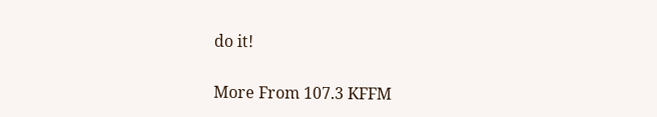do it!

More From 107.3 KFFM